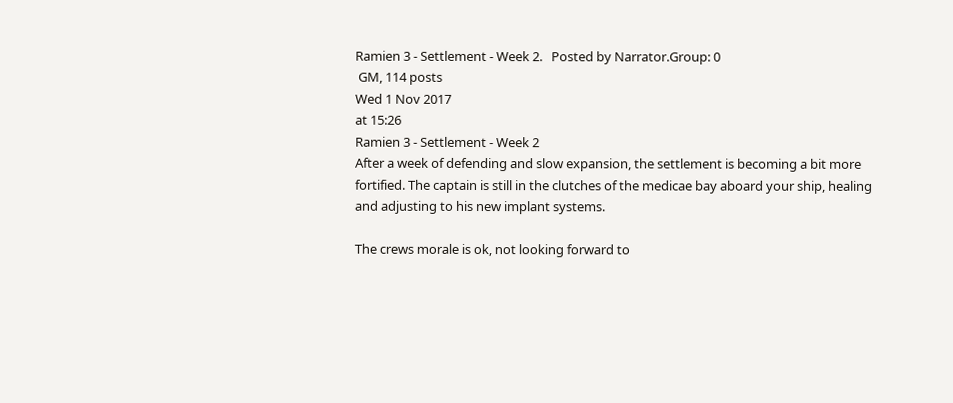Ramien 3 - Settlement - Week 2.   Posted by Narrator.Group: 0
 GM, 114 posts
Wed 1 Nov 2017
at 15:26
Ramien 3 - Settlement - Week 2
After a week of defending and slow expansion, the settlement is becoming a bit more fortified. The captain is still in the clutches of the medicae bay aboard your ship, healing and adjusting to his new implant systems.

The crews morale is ok, not looking forward to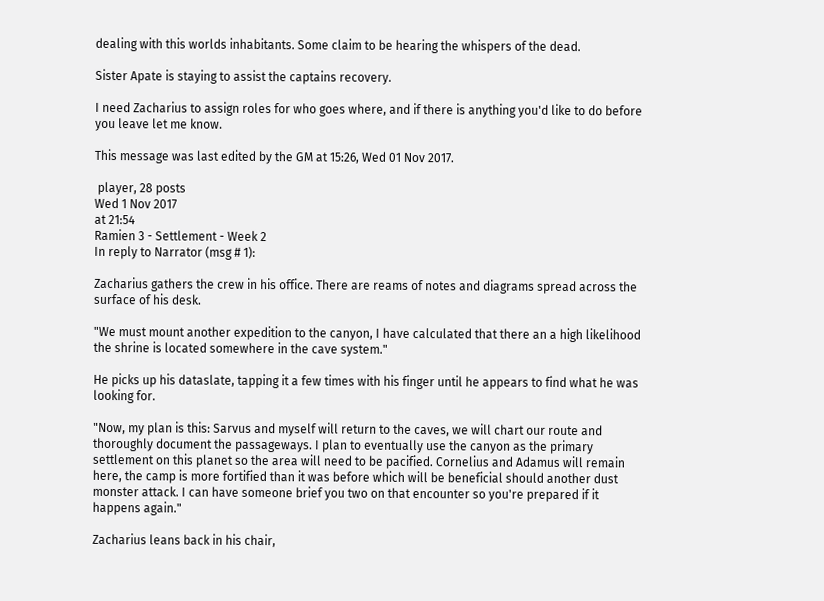dealing with this worlds inhabitants. Some claim to be hearing the whispers of the dead.

Sister Apate is staying to assist the captains recovery.

I need Zacharius to assign roles for who goes where, and if there is anything you'd like to do before you leave let me know.

This message was last edited by the GM at 15:26, Wed 01 Nov 2017.

 player, 28 posts
Wed 1 Nov 2017
at 21:54
Ramien 3 - Settlement - Week 2
In reply to Narrator (msg # 1):

Zacharius gathers the crew in his office. There are reams of notes and diagrams spread across the surface of his desk.

"We must mount another expedition to the canyon, I have calculated that there an a high likelihood the shrine is located somewhere in the cave system."

He picks up his dataslate, tapping it a few times with his finger until he appears to find what he was looking for.

"Now, my plan is this: Sarvus and myself will return to the caves, we will chart our route and thoroughly document the passageways. I plan to eventually use the canyon as the primary settlement on this planet so the area will need to be pacified. Cornelius and Adamus will remain here, the camp is more fortified than it was before which will be beneficial should another dust monster attack. I can have someone brief you two on that encounter so you're prepared if it happens again."

Zacharius leans back in his chair,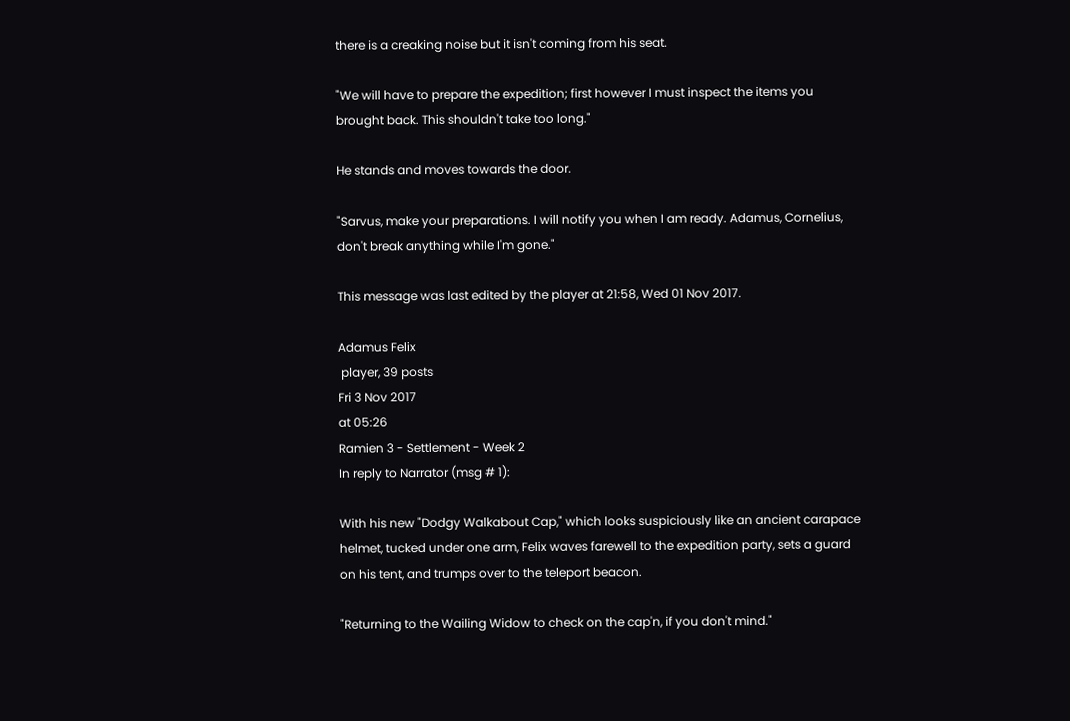there is a creaking noise but it isn't coming from his seat.

"We will have to prepare the expedition; first however I must inspect the items you brought back. This shouldn't take too long."

He stands and moves towards the door.

"Sarvus, make your preparations. I will notify you when I am ready. Adamus, Cornelius, don't break anything while I'm gone."

This message was last edited by the player at 21:58, Wed 01 Nov 2017.

Adamus Felix
 player, 39 posts
Fri 3 Nov 2017
at 05:26
Ramien 3 - Settlement - Week 2
In reply to Narrator (msg # 1):

With his new "Dodgy Walkabout Cap," which looks suspiciously like an ancient carapace helmet, tucked under one arm, Felix waves farewell to the expedition party, sets a guard on his tent, and trumps over to the teleport beacon.

"Returning to the Wailing Widow to check on the cap'n, if you don't mind."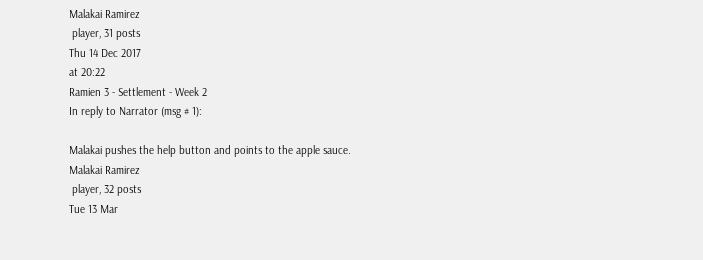Malakai Ramirez
 player, 31 posts
Thu 14 Dec 2017
at 20:22
Ramien 3 - Settlement - Week 2
In reply to Narrator (msg # 1):

Malakai pushes the help button and points to the apple sauce.
Malakai Ramirez
 player, 32 posts
Tue 13 Mar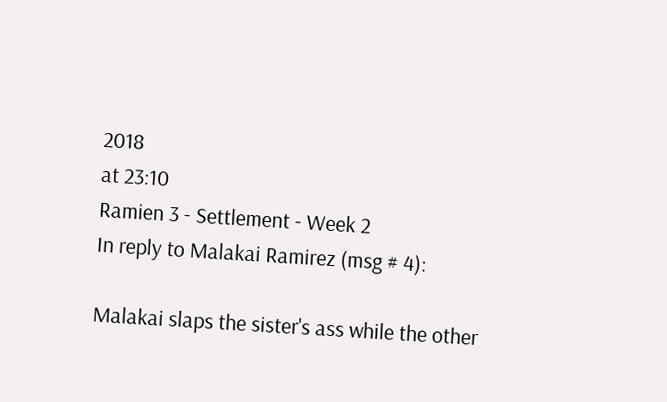2018
at 23:10
Ramien 3 - Settlement - Week 2
In reply to Malakai Ramirez (msg # 4):

Malakai slaps the sister's ass while the other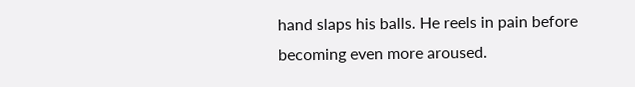hand slaps his balls. He reels in pain before becoming even more aroused.